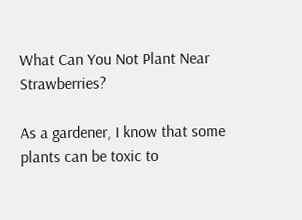What Can You Not Plant Near Strawberries?

As a gardener, I know that some plants can be toxic to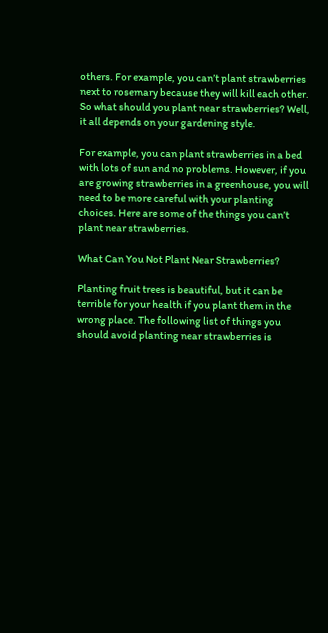others. For example, you can’t plant strawberries next to rosemary because they will kill each other. So what should you plant near strawberries? Well, it all depends on your gardening style.

For example, you can plant strawberries in a bed with lots of sun and no problems. However, if you are growing strawberries in a greenhouse, you will need to be more careful with your planting choices. Here are some of the things you can’t plant near strawberries.

What Can You Not Plant Near Strawberries?

Planting fruit trees is beautiful, but it can be terrible for your health if you plant them in the wrong place. The following list of things you should avoid planting near strawberries is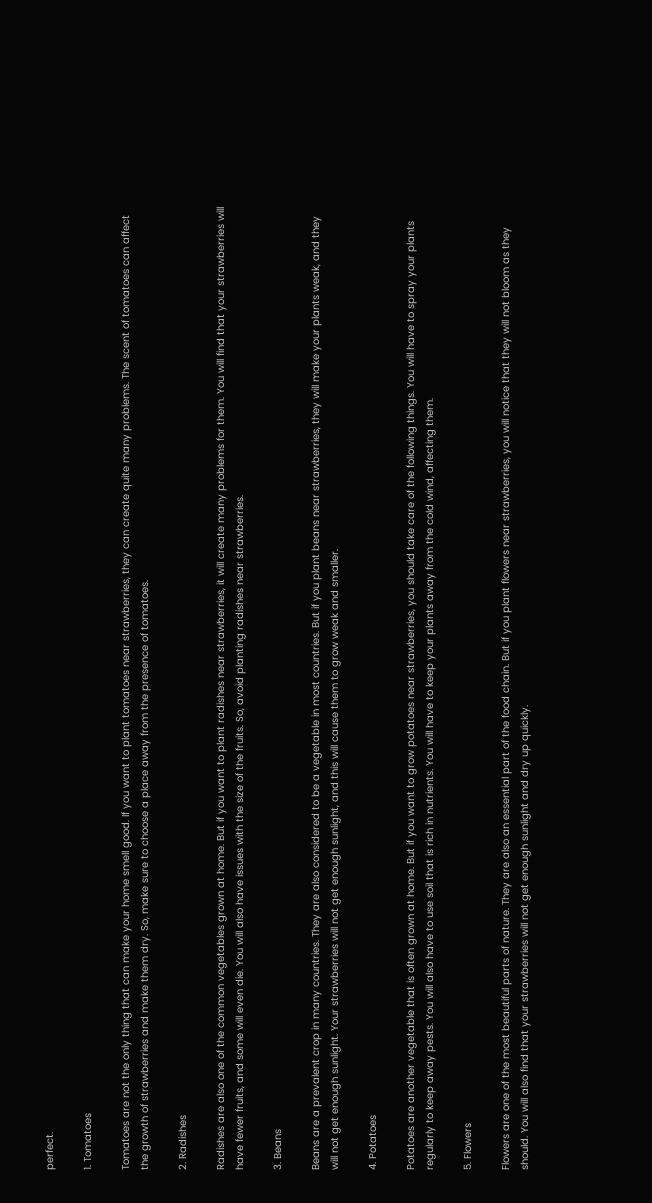perfect.

1. Tomatoes

Tomatoes are not the only thing that can make your home smell good. If you want to plant tomatoes near strawberries, they can create quite many problems. The scent of tomatoes can affect the growth of strawberries and make them dry. So, make sure to choose a place away from the presence of tomatoes.

2. Radishes

Radishes are also one of the common vegetables grown at home. But if you want to plant radishes near strawberries, it will create many problems for them. You will find that your strawberries will have fewer fruits, and some will even die. You will also have issues with the size of the fruits. So, avoid planting radishes near strawberries.

3. Beans

Beans are a prevalent crop in many countries. They are also considered to be a vegetable in most countries. But if you plant beans near strawberries, they will make your plants weak, and they will not get enough sunlight. Your strawberries will not get enough sunlight, and this will cause them to grow weak and smaller.

4. Potatoes

Potatoes are another vegetable that is often grown at home. But if you want to grow potatoes near strawberries, you should take care of the following things. You will have to spray your plants regularly to keep away pests. You will also have to use soil that is rich in nutrients. You will have to keep your plants away from the cold wind, affecting them.

5. Flowers

Flowers are one of the most beautiful parts of nature. They are also an essential part of the food chain. But if you plant flowers near strawberries, you will notice that they will not bloom as they should. You will also find that your strawberries will not get enough sunlight and dry up quickly.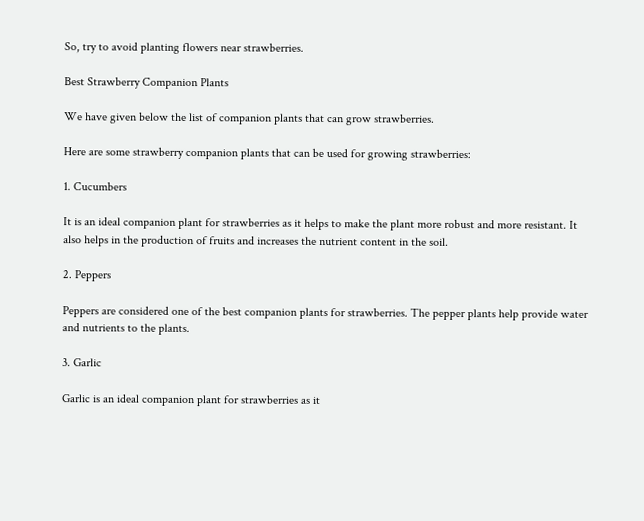So, try to avoid planting flowers near strawberries.

Best Strawberry Companion Plants

We have given below the list of companion plants that can grow strawberries.

Here are some strawberry companion plants that can be used for growing strawberries:

1. Cucumbers

It is an ideal companion plant for strawberries as it helps to make the plant more robust and more resistant. It also helps in the production of fruits and increases the nutrient content in the soil.

2. Peppers

Peppers are considered one of the best companion plants for strawberries. The pepper plants help provide water and nutrients to the plants.

3. Garlic

Garlic is an ideal companion plant for strawberries as it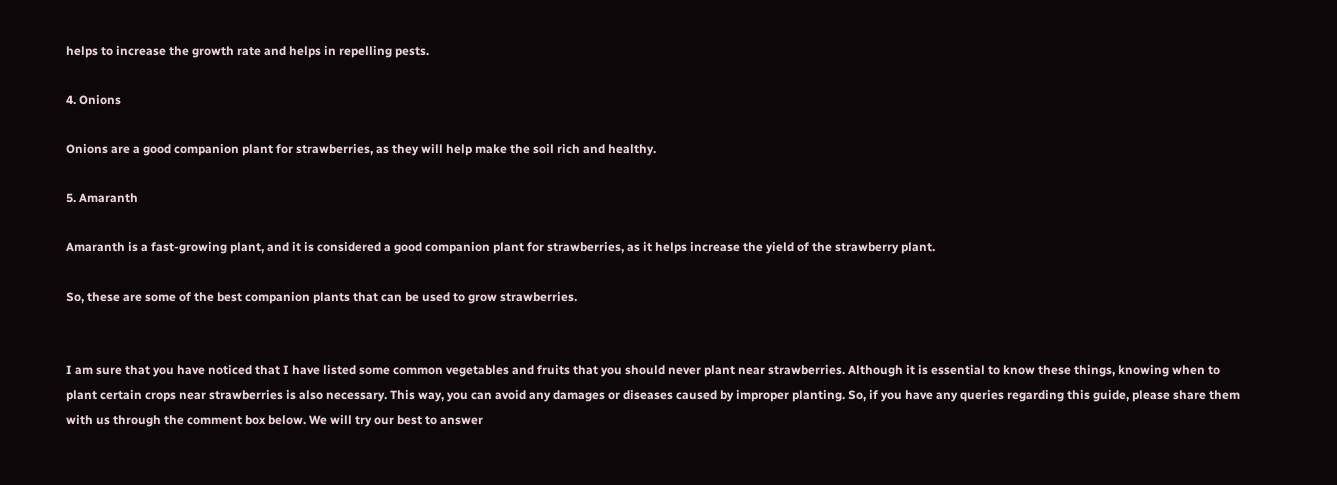helps to increase the growth rate and helps in repelling pests.

4. Onions

Onions are a good companion plant for strawberries, as they will help make the soil rich and healthy.

5. Amaranth

Amaranth is a fast-growing plant, and it is considered a good companion plant for strawberries, as it helps increase the yield of the strawberry plant.

So, these are some of the best companion plants that can be used to grow strawberries.


I am sure that you have noticed that I have listed some common vegetables and fruits that you should never plant near strawberries. Although it is essential to know these things, knowing when to plant certain crops near strawberries is also necessary. This way, you can avoid any damages or diseases caused by improper planting. So, if you have any queries regarding this guide, please share them with us through the comment box below. We will try our best to answer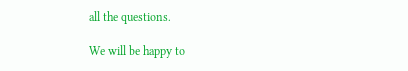all the questions.

We will be happy to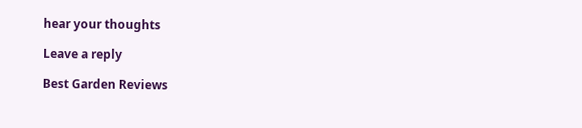hear your thoughts

Leave a reply

Best Garden Reviews